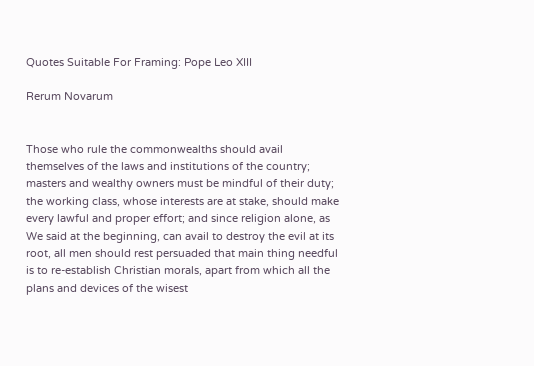Quotes Suitable For Framing: Pope Leo XIII

Rerum Novarum


Those who rule the commonwealths should avail themselves of the laws and institutions of the country; masters and wealthy owners must be mindful of their duty; the working class, whose interests are at stake, should make every lawful and proper effort; and since religion alone, as We said at the beginning, can avail to destroy the evil at its root, all men should rest persuaded that main thing needful is to re-establish Christian morals, apart from which all the plans and devices of the wisest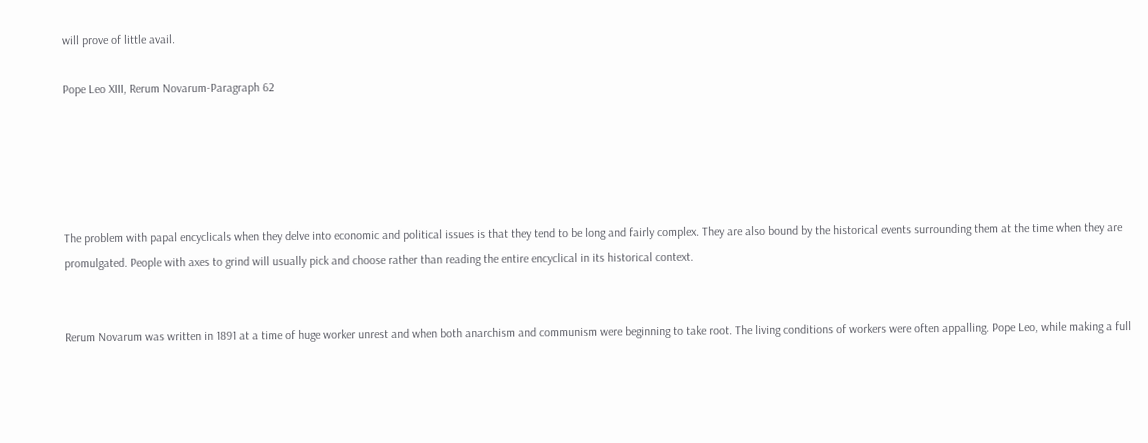will prove of little avail.

Pope Leo XIII, Rerum Novarum-Paragraph 62





The problem with papal encyclicals when they delve into economic and political issues is that they tend to be long and fairly complex. They are also bound by the historical events surrounding them at the time when they are promulgated. People with axes to grind will usually pick and choose rather than reading the entire encyclical in its historical context.


Rerum Novarum was written in 1891 at a time of huge worker unrest and when both anarchism and communism were beginning to take root. The living conditions of workers were often appalling. Pope Leo, while making a full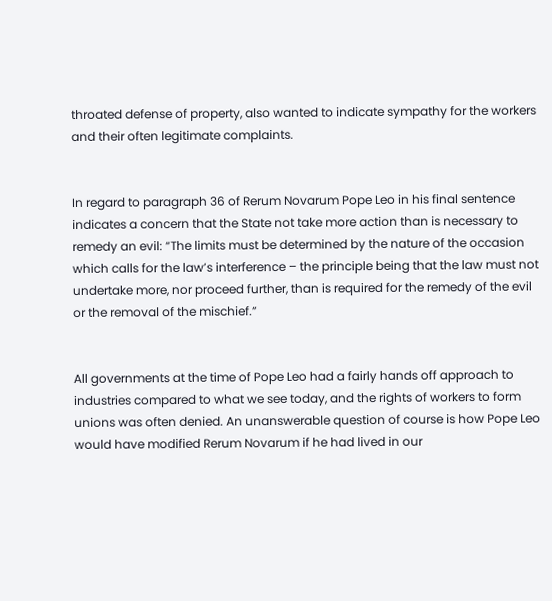throated defense of property, also wanted to indicate sympathy for the workers and their often legitimate complaints.


In regard to paragraph 36 of Rerum Novarum Pope Leo in his final sentence indicates a concern that the State not take more action than is necessary to remedy an evil: “The limits must be determined by the nature of the occasion which calls for the law’s interference – the principle being that the law must not undertake more, nor proceed further, than is required for the remedy of the evil or the removal of the mischief.”


All governments at the time of Pope Leo had a fairly hands off approach to industries compared to what we see today, and the rights of workers to form unions was often denied. An unanswerable question of course is how Pope Leo would have modified Rerum Novarum if he had lived in our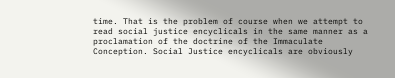time. That is the problem of course when we attempt to read social justice encyclicals in the same manner as a proclamation of the doctrine of the Immaculate Conception. Social Justice encyclicals are obviously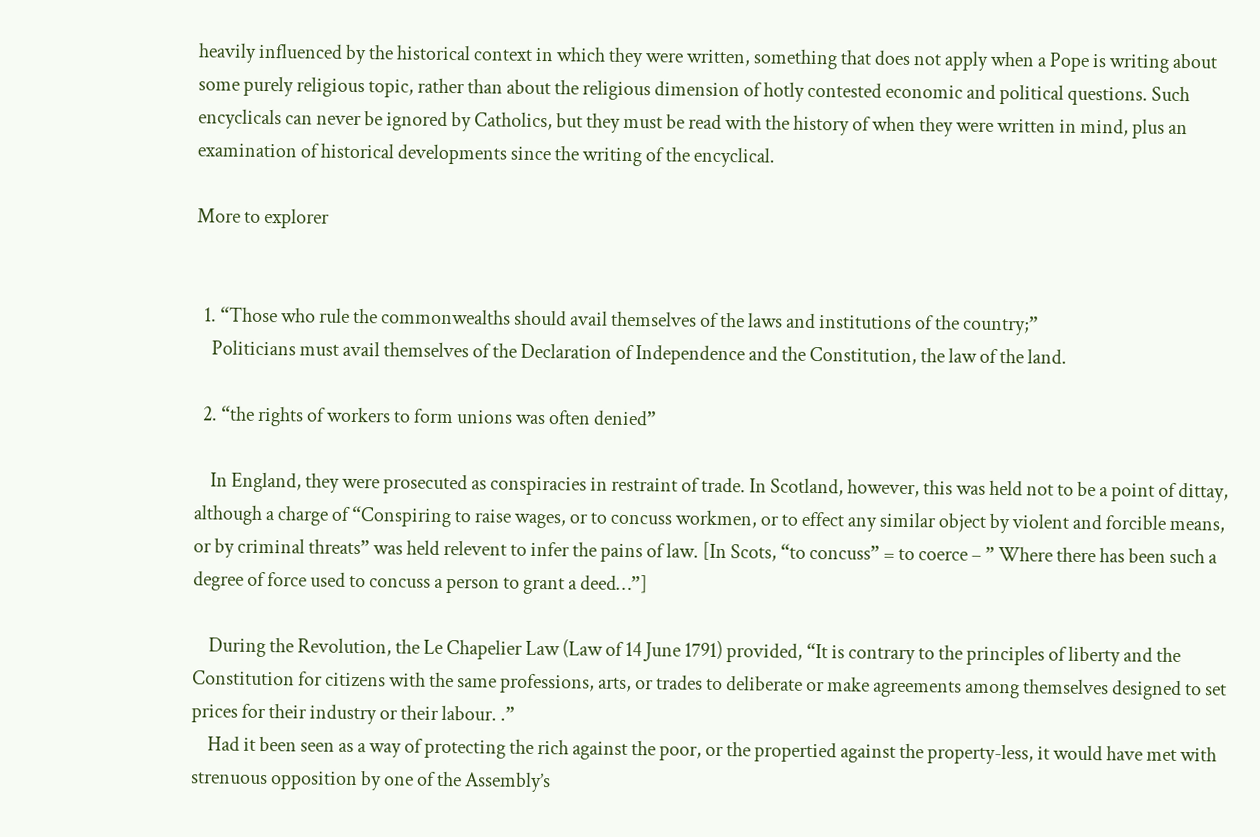heavily influenced by the historical context in which they were written, something that does not apply when a Pope is writing about some purely religious topic, rather than about the religious dimension of hotly contested economic and political questions. Such encyclicals can never be ignored by Catholics, but they must be read with the history of when they were written in mind, plus an examination of historical developments since the writing of the encyclical.

More to explorer


  1. “Those who rule the commonwealths should avail themselves of the laws and institutions of the country;”
    Politicians must avail themselves of the Declaration of Independence and the Constitution, the law of the land.

  2. “the rights of workers to form unions was often denied”

    In England, they were prosecuted as conspiracies in restraint of trade. In Scotland, however, this was held not to be a point of dittay, although a charge of “Conspiring to raise wages, or to concuss workmen, or to effect any similar object by violent and forcible means, or by criminal threats” was held relevent to infer the pains of law. [In Scots, “to concuss” = to coerce – ” Where there has been such a degree of force used to concuss a person to grant a deed…”]

    During the Revolution, the Le Chapelier Law (Law of 14 June 1791) provided, “It is contrary to the principles of liberty and the Constitution for citizens with the same professions, arts, or trades to deliberate or make agreements among themselves designed to set prices for their industry or their labour. .”
    Had it been seen as a way of protecting the rich against the poor, or the propertied against the property-less, it would have met with strenuous opposition by one of the Assembly’s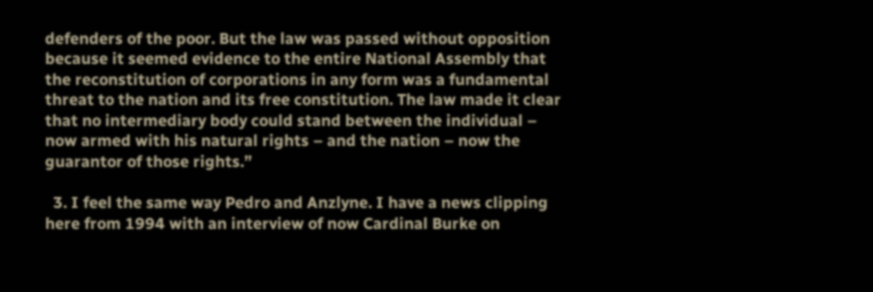defenders of the poor. But the law was passed without opposition because it seemed evidence to the entire National Assembly that the reconstitution of corporations in any form was a fundamental threat to the nation and its free constitution. The law made it clear that no intermediary body could stand between the individual – now armed with his natural rights – and the nation – now the guarantor of those rights.”

  3. I feel the same way Pedro and Anzlyne. I have a news clipping here from 1994 with an interview of now Cardinal Burke on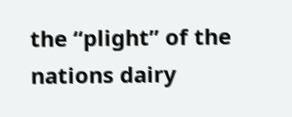the “plight” of the nations dairy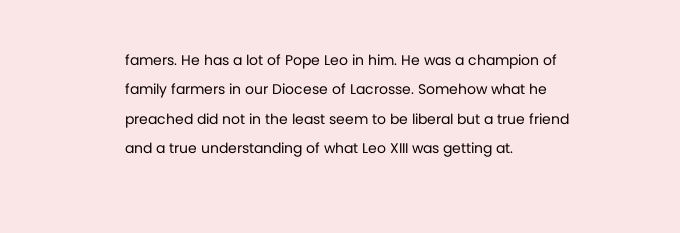famers. He has a lot of Pope Leo in him. He was a champion of family farmers in our Diocese of Lacrosse. Somehow what he preached did not in the least seem to be liberal but a true friend and a true understanding of what Leo XIII was getting at.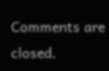Comments are closed.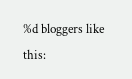%d bloggers like this: